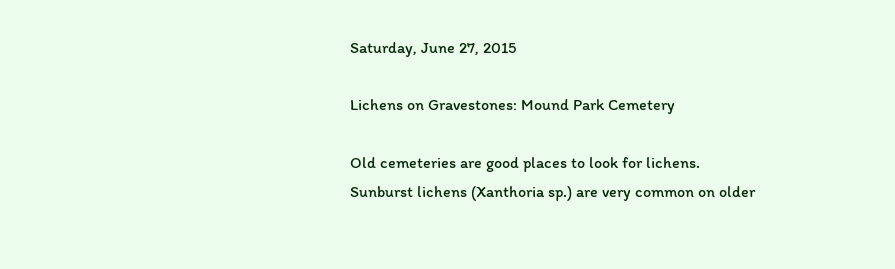Saturday, June 27, 2015

Lichens on Gravestones: Mound Park Cemetery

Old cemeteries are good places to look for lichens.
Sunburst lichens (Xanthoria sp.) are very common on older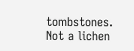tombstones.
Not a lichen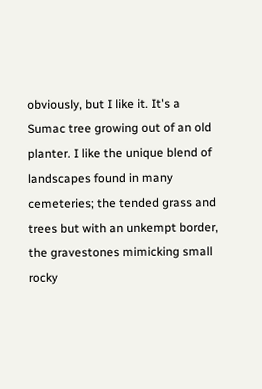obviously, but I like it. It's a Sumac tree growing out of an old planter. I like the unique blend of landscapes found in many cemeteries; the tended grass and trees but with an unkempt border, the gravestones mimicking small rocky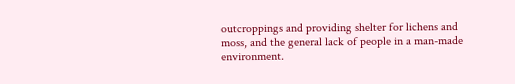outcroppings and providing shelter for lichens and moss, and the general lack of people in a man-made environment.